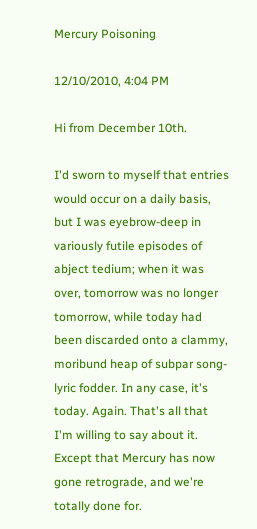Mercury Poisoning

12/10/2010, 4:04 PM

Hi from December 10th.

I'd sworn to myself that entries would occur on a daily basis, but I was eyebrow-deep in variously futile episodes of abject tedium; when it was over, tomorrow was no longer tomorrow, while today had been discarded onto a clammy, moribund heap of subpar song-lyric fodder. In any case, it's today. Again. That's all that I'm willing to say about it. Except that Mercury has now gone retrograde, and we're totally done for.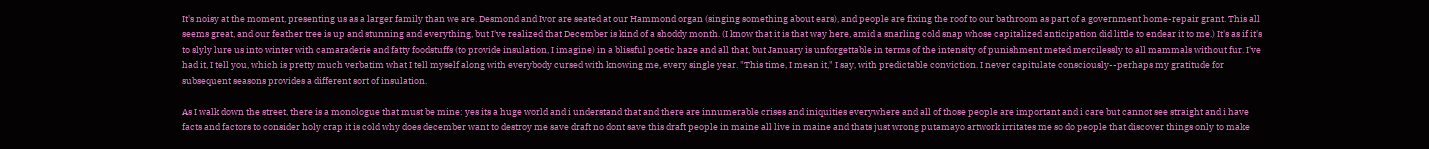It's noisy at the moment, presenting us as a larger family than we are. Desmond and Ivor are seated at our Hammond organ (singing something about ears), and people are fixing the roof to our bathroom as part of a government home-repair grant. This all seems great, and our feather tree is up and stunning and everything, but I've realized that December is kind of a shoddy month. (I know that it is that way here, amid a snarling cold snap whose capitalized anticipation did little to endear it to me.) It's as if it's to slyly lure us into winter with camaraderie and fatty foodstuffs (to provide insulation, I imagine) in a blissful poetic haze and all that, but January is unforgettable in terms of the intensity of punishment meted mercilessly to all mammals without fur. I've had it, I tell you, which is pretty much verbatim what I tell myself along with everybody cursed with knowing me, every single year. "This time, I mean it," I say, with predictable conviction. I never capitulate consciously--perhaps my gratitude for subsequent seasons provides a different sort of insulation.

As I walk down the street, there is a monologue that must be mine: yes its a huge world and i understand that and there are innumerable crises and iniquities everywhere and all of those people are important and i care but cannot see straight and i have facts and factors to consider holy crap it is cold why does december want to destroy me save draft no dont save this draft people in maine all live in maine and thats just wrong putamayo artwork irritates me so do people that discover things only to make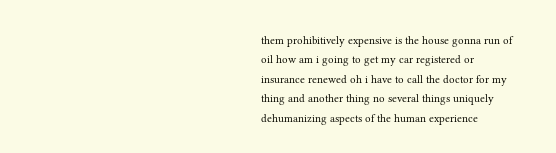them prohibitively expensive is the house gonna run of oil how am i going to get my car registered or insurance renewed oh i have to call the doctor for my thing and another thing no several things uniquely dehumanizing aspects of the human experience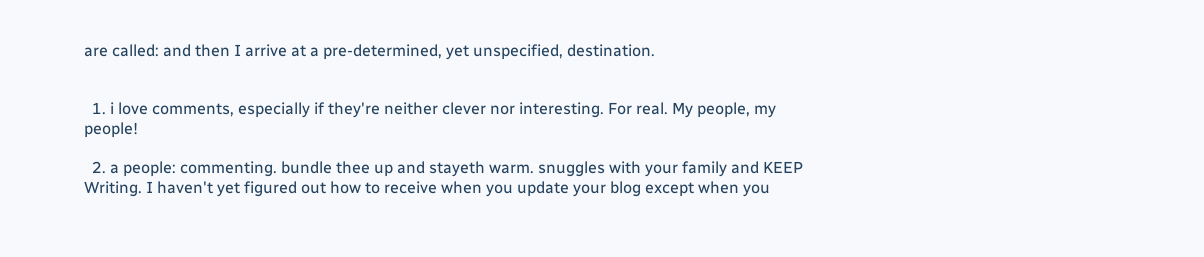are called: and then I arrive at a pre-determined, yet unspecified, destination.


  1. i love comments, especially if they're neither clever nor interesting. For real. My people, my people!

  2. a people: commenting. bundle thee up and stayeth warm. snuggles with your family and KEEP Writing. I haven't yet figured out how to receive when you update your blog except when you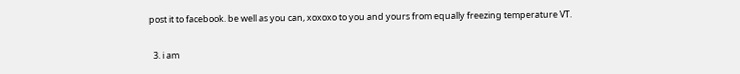post it to facebook. be well as you can, xoxoxo to you and yours from equally freezing temperature VT.

  3. i am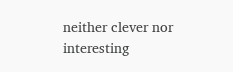neither clever nor interesting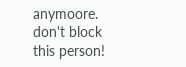anymoore. don't block this person!